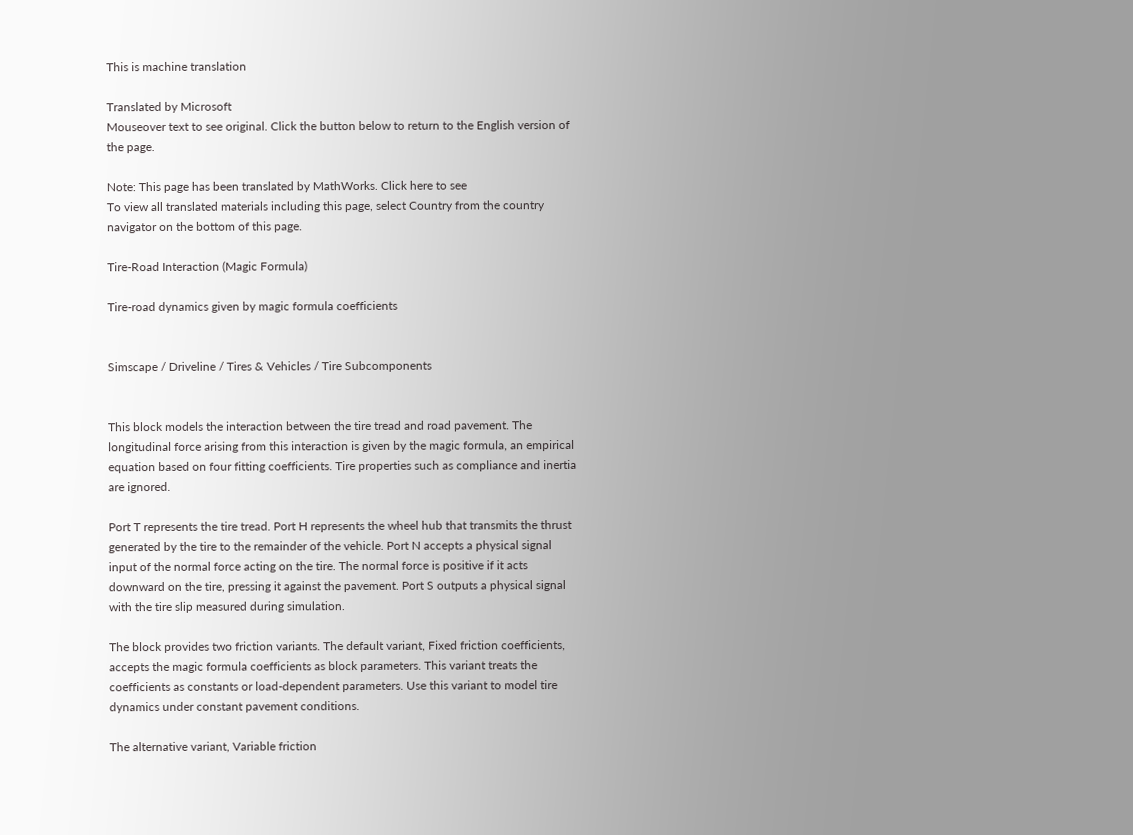This is machine translation

Translated by Microsoft
Mouseover text to see original. Click the button below to return to the English version of the page.

Note: This page has been translated by MathWorks. Click here to see
To view all translated materials including this page, select Country from the country navigator on the bottom of this page.

Tire-Road Interaction (Magic Formula)

Tire-road dynamics given by magic formula coefficients


Simscape / Driveline / Tires & Vehicles / Tire Subcomponents


This block models the interaction between the tire tread and road pavement. The longitudinal force arising from this interaction is given by the magic formula, an empirical equation based on four fitting coefficients. Tire properties such as compliance and inertia are ignored.

Port T represents the tire tread. Port H represents the wheel hub that transmits the thrust generated by the tire to the remainder of the vehicle. Port N accepts a physical signal input of the normal force acting on the tire. The normal force is positive if it acts downward on the tire, pressing it against the pavement. Port S outputs a physical signal with the tire slip measured during simulation.

The block provides two friction variants. The default variant, Fixed friction coefficients, accepts the magic formula coefficients as block parameters. This variant treats the coefficients as constants or load-dependent parameters. Use this variant to model tire dynamics under constant pavement conditions.

The alternative variant, Variable friction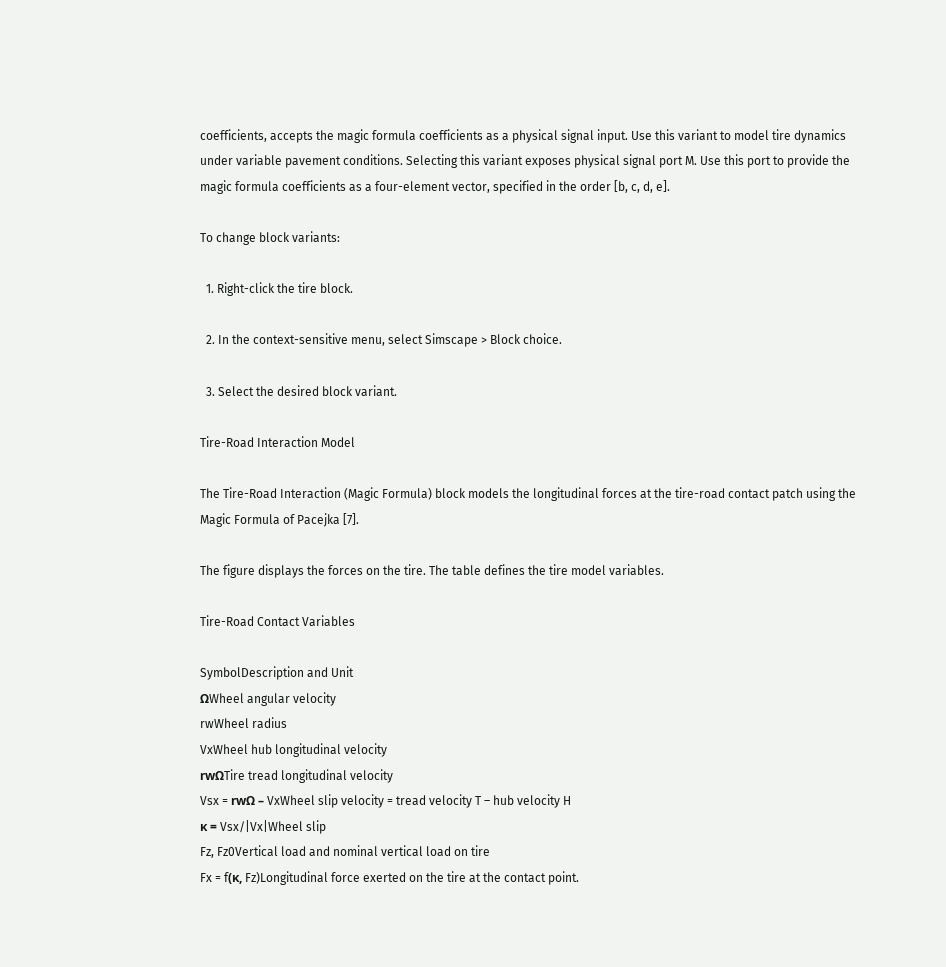coefficients, accepts the magic formula coefficients as a physical signal input. Use this variant to model tire dynamics under variable pavement conditions. Selecting this variant exposes physical signal port M. Use this port to provide the magic formula coefficients as a four-element vector, specified in the order [b, c, d, e].

To change block variants:

  1. Right-click the tire block.

  2. In the context-sensitive menu, select Simscape > Block choice.

  3. Select the desired block variant.

Tire-Road Interaction Model

The Tire-Road Interaction (Magic Formula) block models the longitudinal forces at the tire-road contact patch using the Magic Formula of Pacejka [7].

The figure displays the forces on the tire. The table defines the tire model variables.

Tire-Road Contact Variables

SymbolDescription and Unit
ΩWheel angular velocity
rwWheel radius
VxWheel hub longitudinal velocity
rwΩTire tread longitudinal velocity
Vsx = rwΩ – VxWheel slip velocity = tread velocity T – hub velocity H
κ = Vsx/|Vx|Wheel slip
Fz, Fz0Vertical load and nominal vertical load on tire
Fx = f(κ, Fz)Longitudinal force exerted on the tire at the contact point.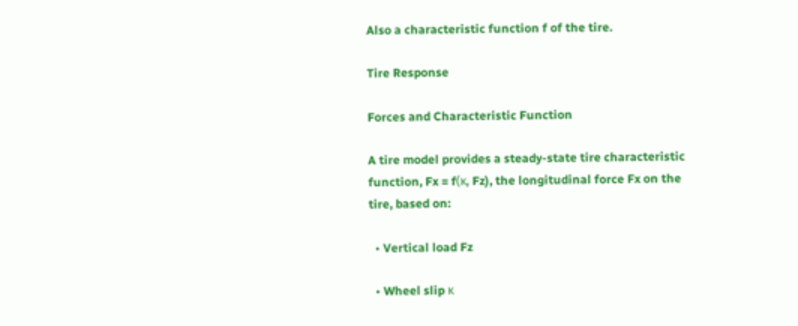Also a characteristic function f of the tire.

Tire Response

Forces and Characteristic Function

A tire model provides a steady-state tire characteristic function, Fx = f(κ, Fz), the longitudinal force Fx on the tire, based on:

  • Vertical load Fz

  • Wheel slip κ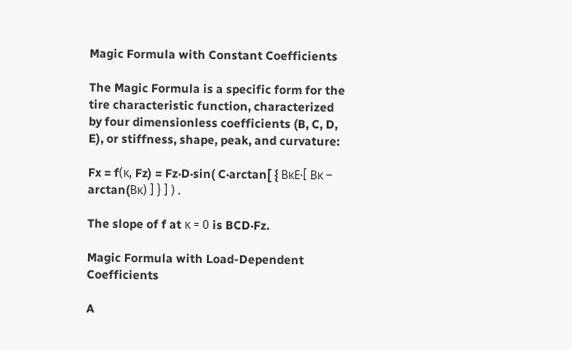Magic Formula with Constant Coefficients

The Magic Formula is a specific form for the tire characteristic function, characterized by four dimensionless coefficients (B, C, D, E), or stiffness, shape, peak, and curvature:

Fx = f(κ, Fz) = Fz·D·sin( C·arctan[ { BκE·[ Bκ – arctan(Bκ) ] } ] ) .

The slope of f at κ = 0 is BCD·Fz.

Magic Formula with Load-Dependent Coefficients

A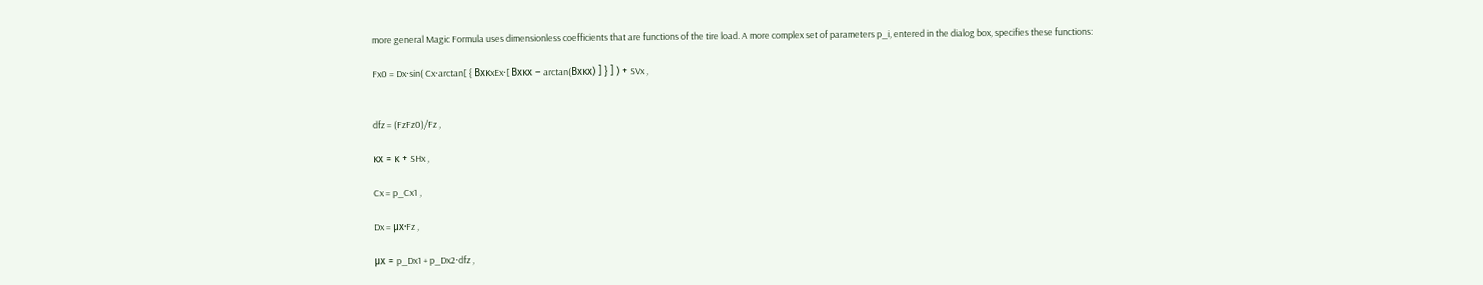more general Magic Formula uses dimensionless coefficients that are functions of the tire load. A more complex set of parameters p_i, entered in the dialog box, specifies these functions:

Fx0 = Dx·sin( Cx·arctan[ { BxκxEx·[ Bxκx – arctan(Bxκx) ] } ] ) + SVx ,


dfz = (FzFz0)/Fz ,

κx = κ + SHx ,

Cx = p_Cx1 ,

Dx = μx·Fz ,

μx = p_Dx1 + p_Dx2·dfz ,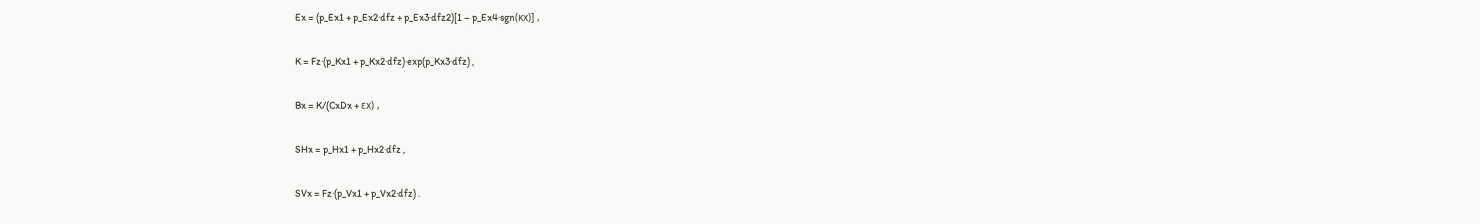Ex = (p_Ex1 + p_Ex2·dfz + p_Ex3·dfz2)[1 – p_Ex4·sgn(κx)] ,

K = Fz·(p_Kx1 + p_Kx2·dfz)·exp(p_Kx3·dfz) ,

Bx = K/(CxDx + εx) ,

SHx = p_Hx1 + p_Hx2·dfz ,

SVx = Fz·(p_Vx1 + p_Vx2·dfz) .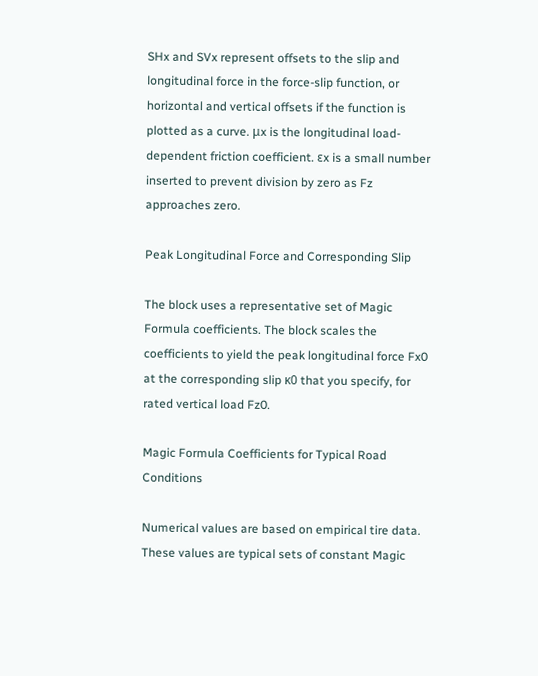SHx and SVx represent offsets to the slip and longitudinal force in the force-slip function, or horizontal and vertical offsets if the function is plotted as a curve. μx is the longitudinal load-dependent friction coefficient. εx is a small number inserted to prevent division by zero as Fz approaches zero.

Peak Longitudinal Force and Corresponding Slip

The block uses a representative set of Magic Formula coefficients. The block scales the coefficients to yield the peak longitudinal force Fx0 at the corresponding slip κ0 that you specify, for rated vertical load Fz0.

Magic Formula Coefficients for Typical Road Conditions

Numerical values are based on empirical tire data. These values are typical sets of constant Magic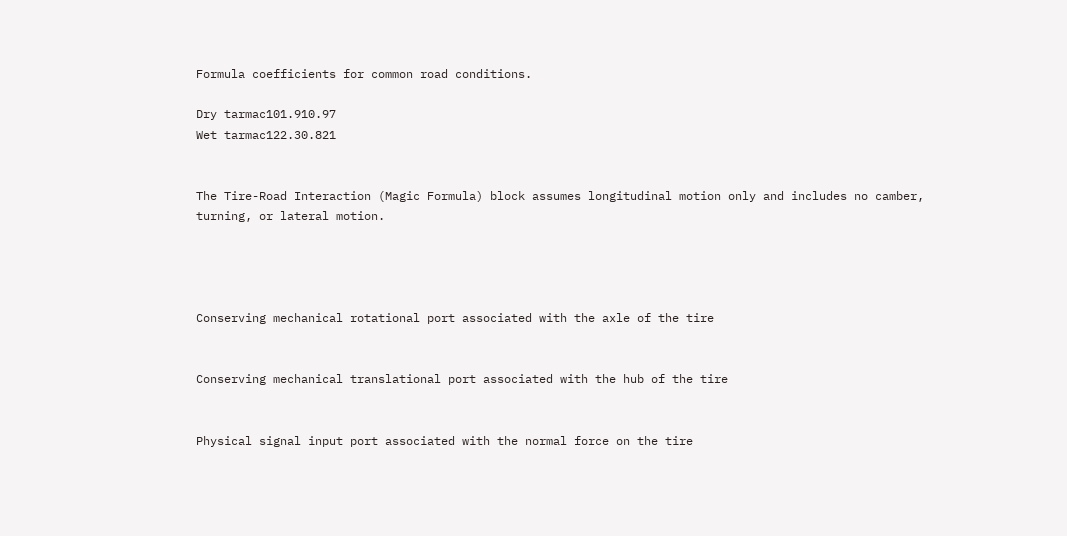Formula coefficients for common road conditions.

Dry tarmac101.910.97
Wet tarmac122.30.821


The Tire-Road Interaction (Magic Formula) block assumes longitudinal motion only and includes no camber, turning, or lateral motion.




Conserving mechanical rotational port associated with the axle of the tire


Conserving mechanical translational port associated with the hub of the tire


Physical signal input port associated with the normal force on the tire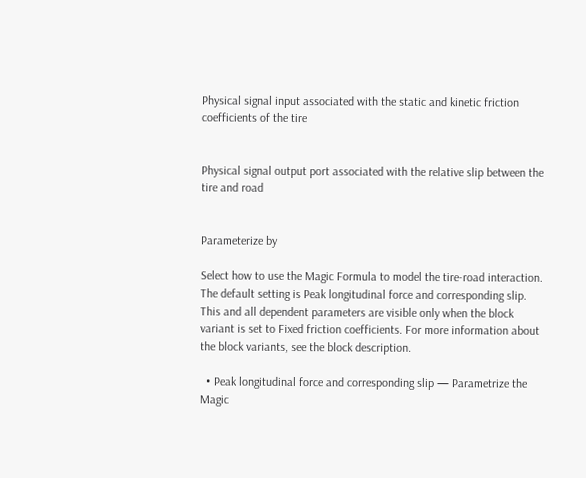Physical signal input associated with the static and kinetic friction coefficients of the tire


Physical signal output port associated with the relative slip between the tire and road


Parameterize by

Select how to use the Magic Formula to model the tire-road interaction. The default setting is Peak longitudinal force and corresponding slip. This and all dependent parameters are visible only when the block variant is set to Fixed friction coefficients. For more information about the block variants, see the block description.

  • Peak longitudinal force and corresponding slip — Parametrize the Magic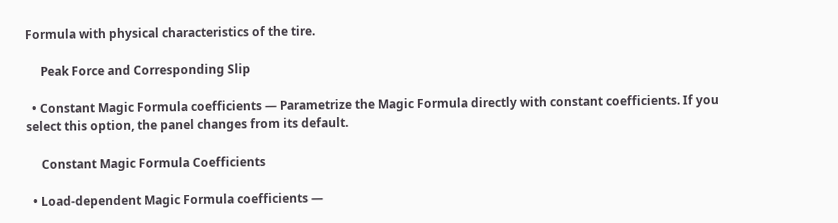Formula with physical characteristics of the tire.

     Peak Force and Corresponding Slip

  • Constant Magic Formula coefficients — Parametrize the Magic Formula directly with constant coefficients. If you select this option, the panel changes from its default.

     Constant Magic Formula Coefficients

  • Load-dependent Magic Formula coefficients —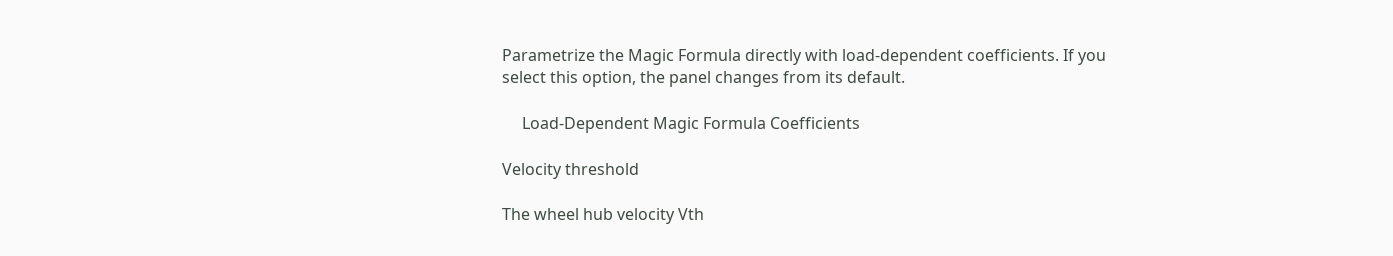Parametrize the Magic Formula directly with load-dependent coefficients. If you select this option, the panel changes from its default.

     Load-Dependent Magic Formula Coefficients

Velocity threshold

The wheel hub velocity Vth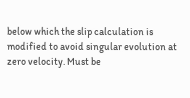below which the slip calculation is modified to avoid singular evolution at zero velocity. Must be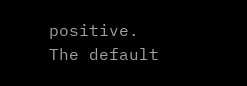positive. The default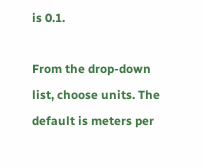is 0.1.

From the drop-down list, choose units. The default is meters per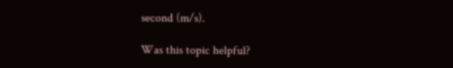second (m/s).

Was this topic helpful?